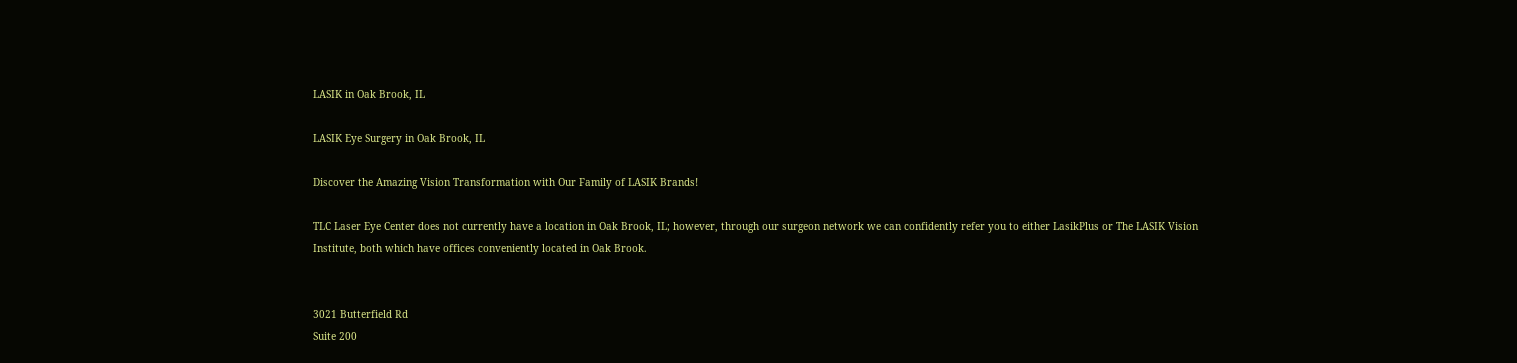LASIK in Oak Brook, IL

LASIK Eye Surgery in Oak Brook, IL

Discover the Amazing Vision Transformation with Our Family of LASIK Brands!

TLC Laser Eye Center does not currently have a location in Oak Brook, IL; however, through our surgeon network we can confidently refer you to either LasikPlus or The LASIK Vision Institute, both which have offices conveniently located in Oak Brook.


3021 Butterfield Rd
Suite 200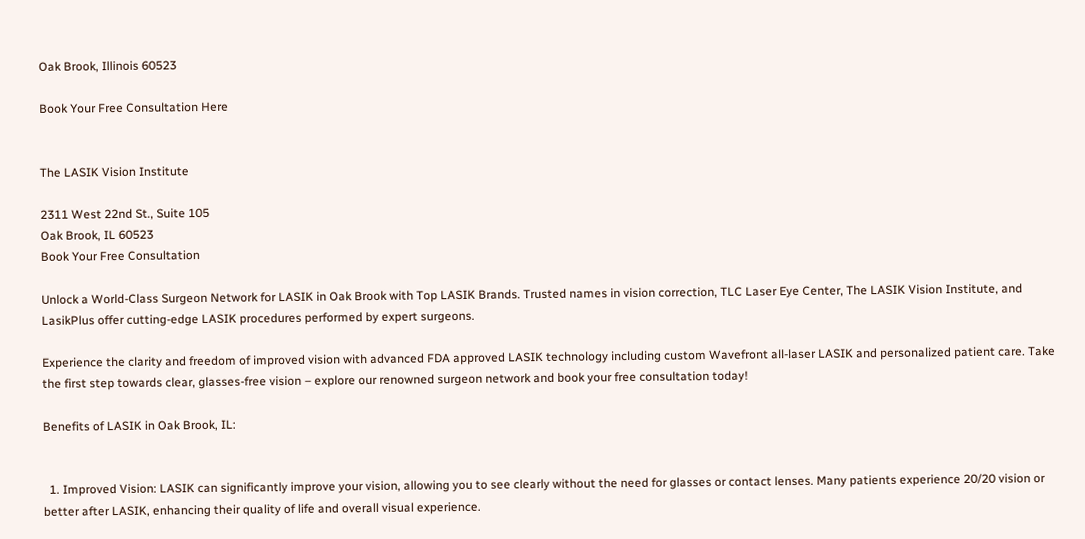Oak Brook, Illinois 60523

Book Your Free Consultation Here


The LASIK Vision Institute

2311 West 22nd St., Suite 105
Oak Brook, IL 60523
Book Your Free Consultation

Unlock a World-Class Surgeon Network for LASIK in Oak Brook with Top LASIK Brands. Trusted names in vision correction, TLC Laser Eye Center, The LASIK Vision Institute, and LasikPlus offer cutting-edge LASIK procedures performed by expert surgeons.

Experience the clarity and freedom of improved vision with advanced FDA approved LASIK technology including custom Wavefront all-laser LASIK and personalized patient care. Take the first step towards clear, glasses-free vision – explore our renowned surgeon network and book your free consultation today!

Benefits of LASIK in Oak Brook, IL:


  1. Improved Vision: LASIK can significantly improve your vision, allowing you to see clearly without the need for glasses or contact lenses. Many patients experience 20/20 vision or better after LASIK, enhancing their quality of life and overall visual experience.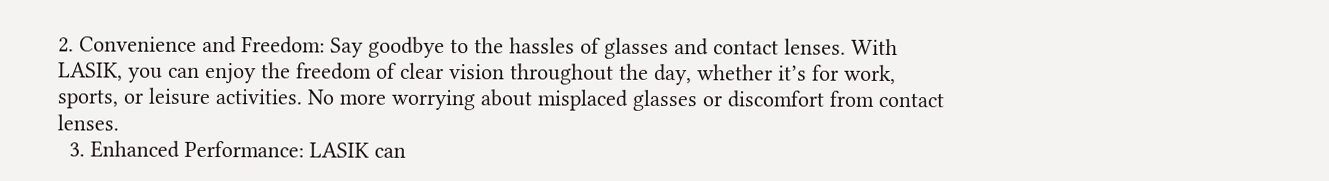2. Convenience and Freedom: Say goodbye to the hassles of glasses and contact lenses. With LASIK, you can enjoy the freedom of clear vision throughout the day, whether it’s for work, sports, or leisure activities. No more worrying about misplaced glasses or discomfort from contact lenses.
  3. Enhanced Performance: LASIK can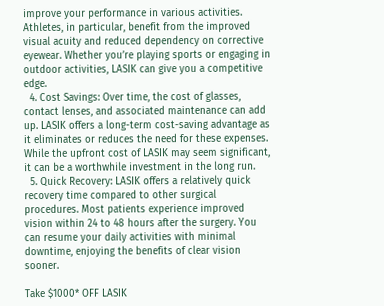improve your performance in various activities. Athletes, in particular, benefit from the improved visual acuity and reduced dependency on corrective eyewear. Whether you’re playing sports or engaging in outdoor activities, LASIK can give you a competitive edge.
  4. Cost Savings: Over time, the cost of glasses, contact lenses, and associated maintenance can add up. LASIK offers a long-term cost-saving advantage as it eliminates or reduces the need for these expenses. While the upfront cost of LASIK may seem significant, it can be a worthwhile investment in the long run.
  5. Quick Recovery: LASIK offers a relatively quick recovery time compared to other surgical procedures. Most patients experience improved vision within 24 to 48 hours after the surgery. You can resume your daily activities with minimal downtime, enjoying the benefits of clear vision sooner.

Take $1000* OFF LASIK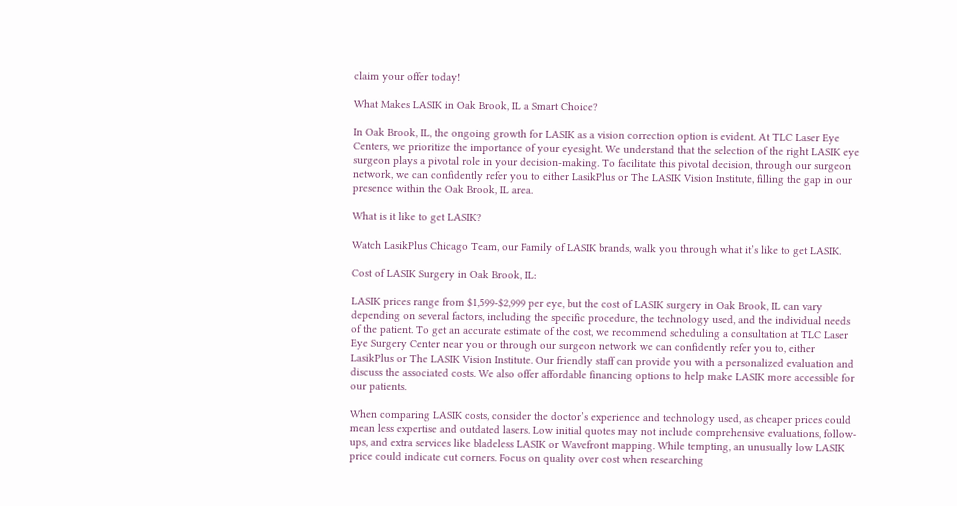claim your offer today!

What Makes LASIK in Oak Brook, IL a Smart Choice?

In Oak Brook, IL, the ongoing growth for LASIK as a vision correction option is evident. At TLC Laser Eye Centers, we prioritize the importance of your eyesight. We understand that the selection of the right LASIK eye surgeon plays a pivotal role in your decision-making. To facilitate this pivotal decision, through our surgeon network, we can confidently refer you to either LasikPlus or The LASIK Vision Institute, filling the gap in our presence within the Oak Brook, IL area.

What is it like to get LASIK?

Watch LasikPlus Chicago Team, our Family of LASIK brands, walk you through what it’s like to get LASIK.

Cost of LASIK Surgery in Oak Brook, IL:

LASIK prices range from $1,599-$2,999 per eye, but the cost of LASIK surgery in Oak Brook, IL can vary depending on several factors, including the specific procedure, the technology used, and the individual needs of the patient. To get an accurate estimate of the cost, we recommend scheduling a consultation at TLC Laser Eye Surgery Center near you or through our surgeon network we can confidently refer you to, either LasikPlus or The LASIK Vision Institute. Our friendly staff can provide you with a personalized evaluation and discuss the associated costs. We also offer affordable financing options to help make LASIK more accessible for our patients.

When comparing LASIK costs, consider the doctor’s experience and technology used, as cheaper prices could mean less expertise and outdated lasers. Low initial quotes may not include comprehensive evaluations, follow-ups, and extra services like bladeless LASIK or Wavefront mapping. While tempting, an unusually low LASIK price could indicate cut corners. Focus on quality over cost when researching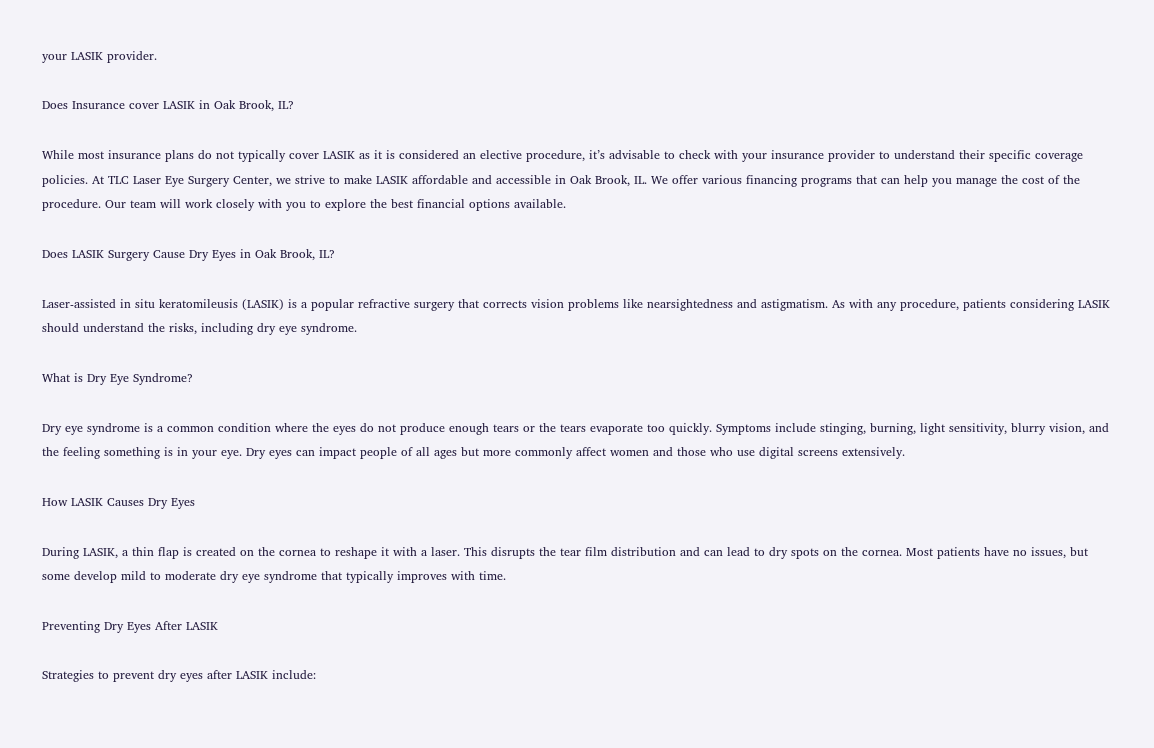your LASIK provider.

Does Insurance cover LASIK in Oak Brook, IL?

While most insurance plans do not typically cover LASIK as it is considered an elective procedure, it’s advisable to check with your insurance provider to understand their specific coverage policies. At TLC Laser Eye Surgery Center, we strive to make LASIK affordable and accessible in Oak Brook, IL. We offer various financing programs that can help you manage the cost of the procedure. Our team will work closely with you to explore the best financial options available.

Does LASIK Surgery Cause Dry Eyes in Oak Brook, IL?

Laser-assisted in situ keratomileusis (LASIK) is a popular refractive surgery that corrects vision problems like nearsightedness and astigmatism. As with any procedure, patients considering LASIK should understand the risks, including dry eye syndrome.

What is Dry Eye Syndrome?

Dry eye syndrome is a common condition where the eyes do not produce enough tears or the tears evaporate too quickly. Symptoms include stinging, burning, light sensitivity, blurry vision, and the feeling something is in your eye. Dry eyes can impact people of all ages but more commonly affect women and those who use digital screens extensively.

How LASIK Causes Dry Eyes

During LASIK, a thin flap is created on the cornea to reshape it with a laser. This disrupts the tear film distribution and can lead to dry spots on the cornea. Most patients have no issues, but some develop mild to moderate dry eye syndrome that typically improves with time.

Preventing Dry Eyes After LASIK

Strategies to prevent dry eyes after LASIK include: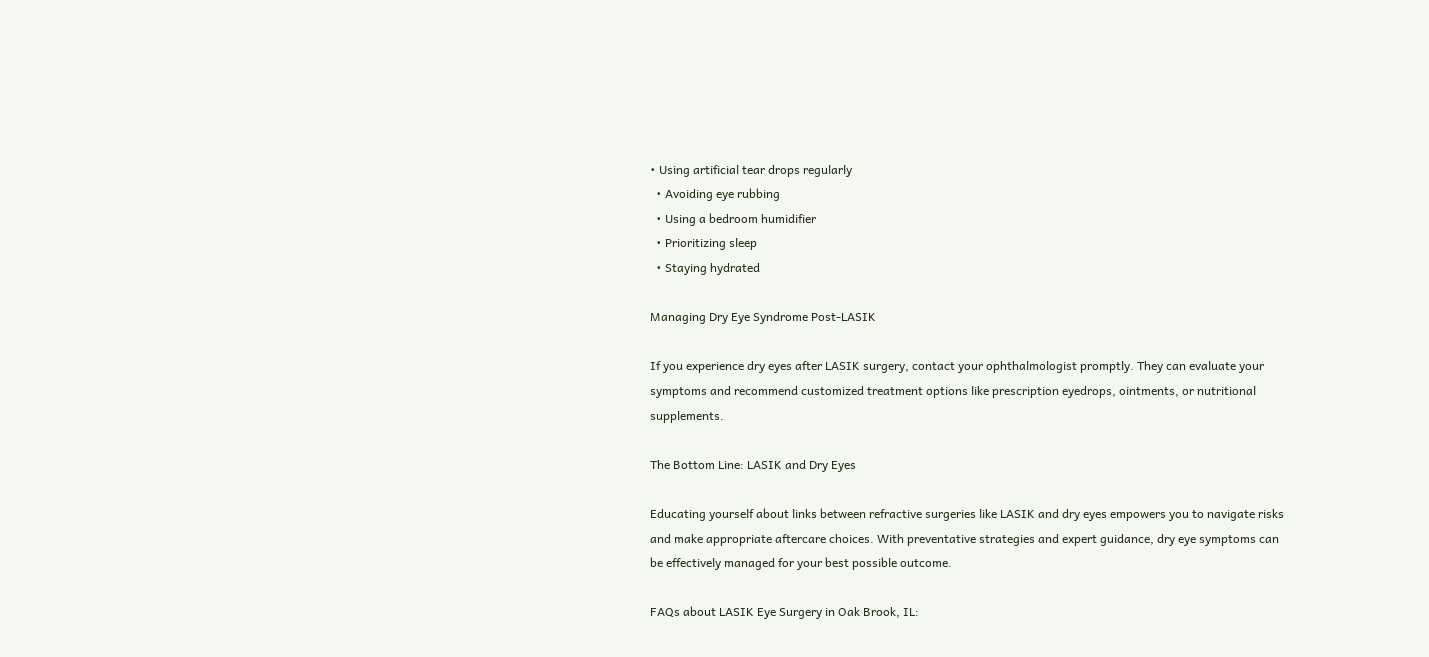• Using artificial tear drops regularly
  • Avoiding eye rubbing
  • Using a bedroom humidifier
  • Prioritizing sleep
  • Staying hydrated

Managing Dry Eye Syndrome Post-LASIK

If you experience dry eyes after LASIK surgery, contact your ophthalmologist promptly. They can evaluate your symptoms and recommend customized treatment options like prescription eyedrops, ointments, or nutritional supplements.

The Bottom Line: LASIK and Dry Eyes

Educating yourself about links between refractive surgeries like LASIK and dry eyes empowers you to navigate risks and make appropriate aftercare choices. With preventative strategies and expert guidance, dry eye symptoms can be effectively managed for your best possible outcome.

FAQs about LASIK Eye Surgery in Oak Brook, IL: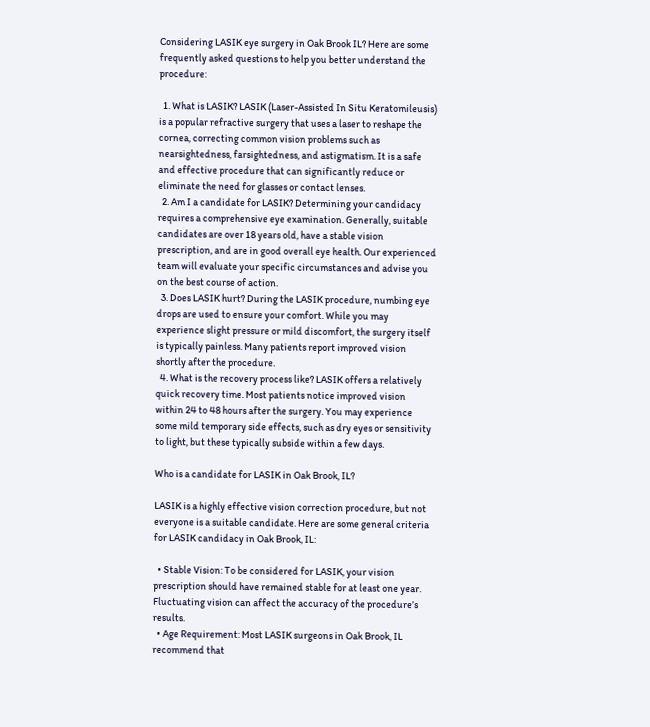Considering LASIK eye surgery in Oak Brook IL? Here are some frequently asked questions to help you better understand the procedure:

  1. What is LASIK? LASIK (Laser-Assisted In Situ Keratomileusis) is a popular refractive surgery that uses a laser to reshape the cornea, correcting common vision problems such as nearsightedness, farsightedness, and astigmatism. It is a safe and effective procedure that can significantly reduce or eliminate the need for glasses or contact lenses.
  2. Am I a candidate for LASIK? Determining your candidacy requires a comprehensive eye examination. Generally, suitable candidates are over 18 years old, have a stable vision prescription, and are in good overall eye health. Our experienced team will evaluate your specific circumstances and advise you on the best course of action.
  3. Does LASIK hurt? During the LASIK procedure, numbing eye drops are used to ensure your comfort. While you may experience slight pressure or mild discomfort, the surgery itself is typically painless. Many patients report improved vision shortly after the procedure.
  4. What is the recovery process like? LASIK offers a relatively quick recovery time. Most patients notice improved vision within 24 to 48 hours after the surgery. You may experience some mild temporary side effects, such as dry eyes or sensitivity to light, but these typically subside within a few days.

Who is a candidate for LASIK in Oak Brook, IL?

LASIK is a highly effective vision correction procedure, but not everyone is a suitable candidate. Here are some general criteria for LASIK candidacy in Oak Brook, IL:

  • Stable Vision: To be considered for LASIK, your vision prescription should have remained stable for at least one year. Fluctuating vision can affect the accuracy of the procedure’s results.
  • Age Requirement: Most LASIK surgeons in Oak Brook, IL recommend that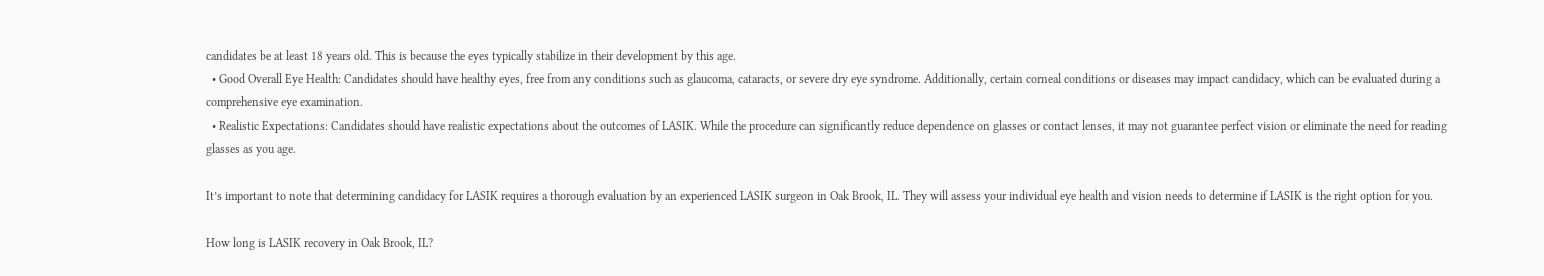candidates be at least 18 years old. This is because the eyes typically stabilize in their development by this age.
  • Good Overall Eye Health: Candidates should have healthy eyes, free from any conditions such as glaucoma, cataracts, or severe dry eye syndrome. Additionally, certain corneal conditions or diseases may impact candidacy, which can be evaluated during a comprehensive eye examination.
  • Realistic Expectations: Candidates should have realistic expectations about the outcomes of LASIK. While the procedure can significantly reduce dependence on glasses or contact lenses, it may not guarantee perfect vision or eliminate the need for reading glasses as you age.

It’s important to note that determining candidacy for LASIK requires a thorough evaluation by an experienced LASIK surgeon in Oak Brook, IL. They will assess your individual eye health and vision needs to determine if LASIK is the right option for you.

How long is LASIK recovery in Oak Brook, IL?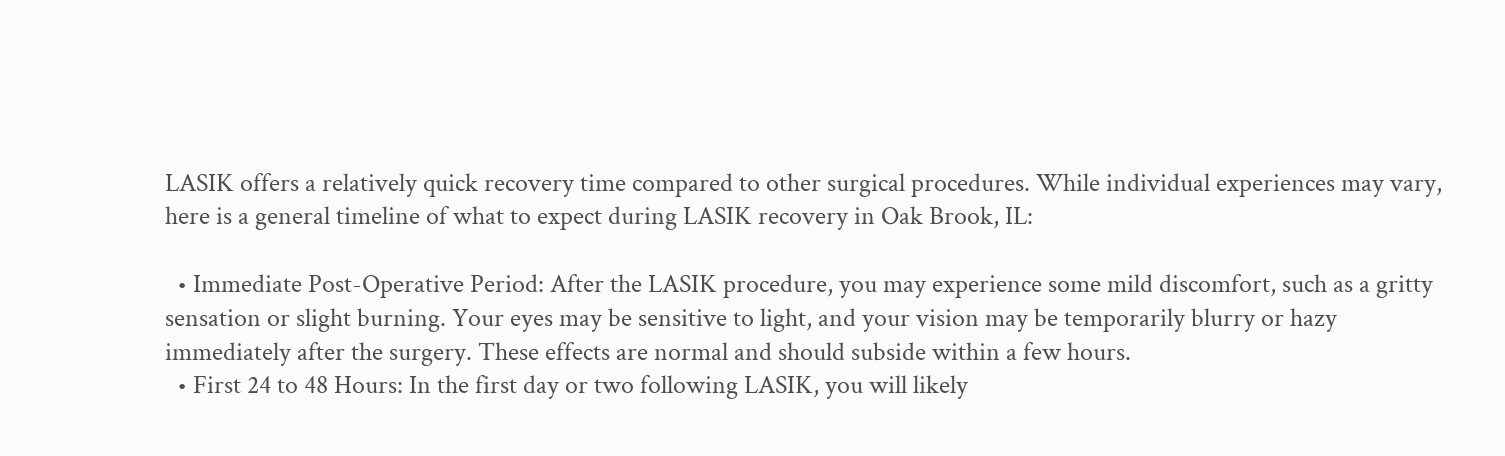LASIK offers a relatively quick recovery time compared to other surgical procedures. While individual experiences may vary, here is a general timeline of what to expect during LASIK recovery in Oak Brook, IL:

  • Immediate Post-Operative Period: After the LASIK procedure, you may experience some mild discomfort, such as a gritty sensation or slight burning. Your eyes may be sensitive to light, and your vision may be temporarily blurry or hazy immediately after the surgery. These effects are normal and should subside within a few hours.
  • First 24 to 48 Hours: In the first day or two following LASIK, you will likely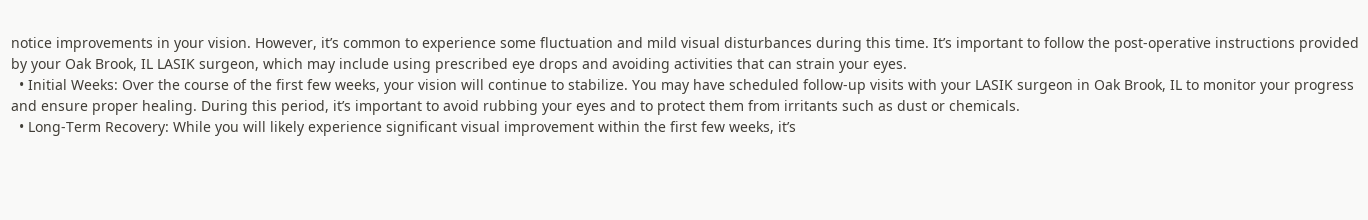notice improvements in your vision. However, it’s common to experience some fluctuation and mild visual disturbances during this time. It’s important to follow the post-operative instructions provided by your Oak Brook, IL LASIK surgeon, which may include using prescribed eye drops and avoiding activities that can strain your eyes.
  • Initial Weeks: Over the course of the first few weeks, your vision will continue to stabilize. You may have scheduled follow-up visits with your LASIK surgeon in Oak Brook, IL to monitor your progress and ensure proper healing. During this period, it’s important to avoid rubbing your eyes and to protect them from irritants such as dust or chemicals.
  • Long-Term Recovery: While you will likely experience significant visual improvement within the first few weeks, it’s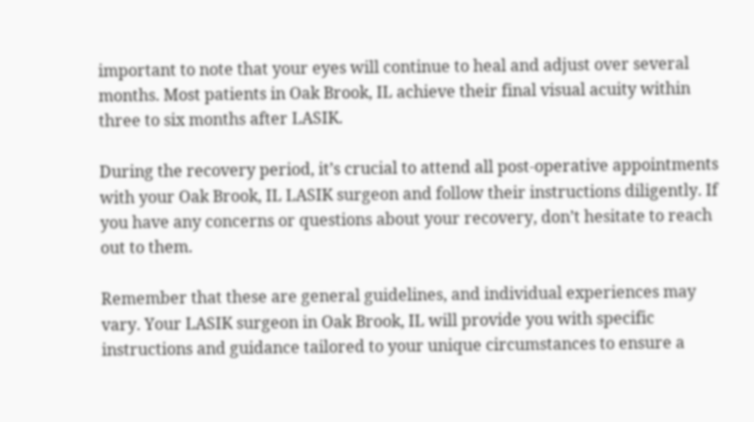important to note that your eyes will continue to heal and adjust over several months. Most patients in Oak Brook, IL achieve their final visual acuity within three to six months after LASIK.

During the recovery period, it’s crucial to attend all post-operative appointments with your Oak Brook, IL LASIK surgeon and follow their instructions diligently. If you have any concerns or questions about your recovery, don’t hesitate to reach out to them.

Remember that these are general guidelines, and individual experiences may vary. Your LASIK surgeon in Oak Brook, IL will provide you with specific instructions and guidance tailored to your unique circumstances to ensure a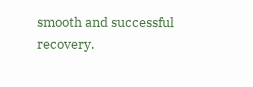smooth and successful recovery.